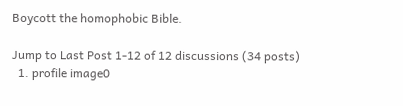Boycott the homophobic Bible.

Jump to Last Post 1-12 of 12 discussions (34 posts)
  1. profile image0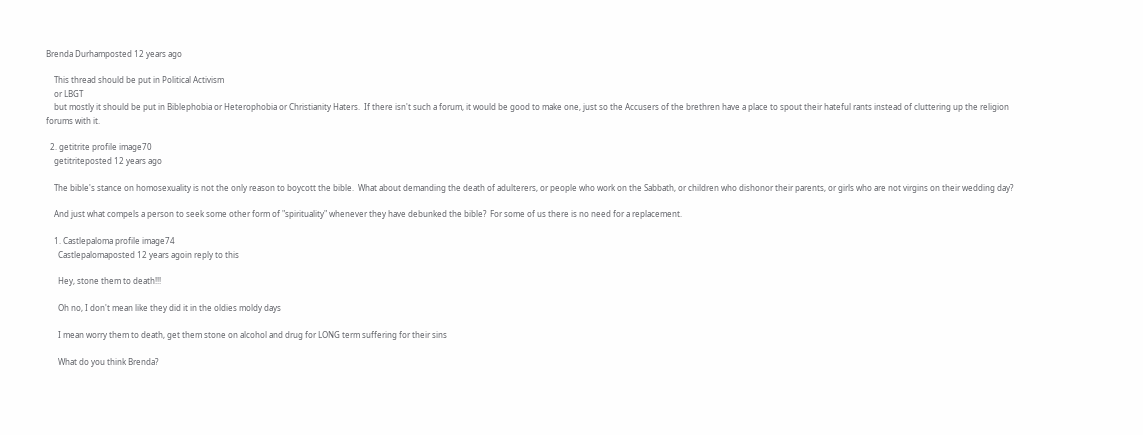Brenda Durhamposted 12 years ago

    This thread should be put in Political Activism
    or LBGT
    but mostly it should be put in Biblephobia or Heterophobia or Christianity Haters.  If there isn't such a forum, it would be good to make one, just so the Accusers of the brethren have a place to spout their hateful rants instead of cluttering up the religion forums with it.

  2. getitrite profile image70
    getitriteposted 12 years ago

    The bible's stance on homosexuality is not the only reason to boycott the bible.  What about demanding the death of adulterers, or people who work on the Sabbath, or children who dishonor their parents, or girls who are not virgins on their wedding day?

    And just what compels a person to seek some other form of "spirituality" whenever they have debunked the bible?  For some of us there is no need for a replacement.

    1. Castlepaloma profile image74
      Castlepalomaposted 12 years agoin reply to this

      Hey, stone them to death!!!

      Oh no, I don't mean like they did it in the oldies moldy days

      I mean worry them to death, get them stone on alcohol and drug for LONG term suffering for their sins

      What do you think Brenda?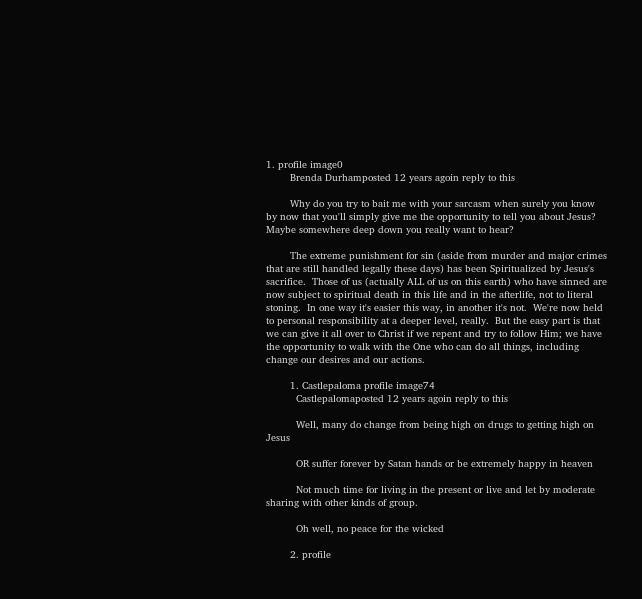1. profile image0
        Brenda Durhamposted 12 years agoin reply to this

        Why do you try to bait me with your sarcasm when surely you know by now that you'll simply give me the opportunity to tell you about Jesus?  Maybe somewhere deep down you really want to hear?

        The extreme punishment for sin (aside from murder and major crimes that are still handled legally these days) has been Spiritualized by Jesus's sacrifice.  Those of us (actually ALL of us on this earth) who have sinned are now subject to spiritual death in this life and in the afterlife, not to literal stoning.  In one way it's easier this way, in another it's not.  We're now held to personal responsibility at a deeper level, really.  But the easy part is that we can give it all over to Christ if we repent and try to follow Him; we have the opportunity to walk with the One who can do all things, including change our desires and our actions.

        1. Castlepaloma profile image74
          Castlepalomaposted 12 years agoin reply to this

          Well, many do change from being high on drugs to getting high on Jesus

          OR suffer forever by Satan hands or be extremely happy in heaven

          Not much time for living in the present or live and let by moderate sharing with other kinds of group.

          Oh well, no peace for the wicked

        2. profile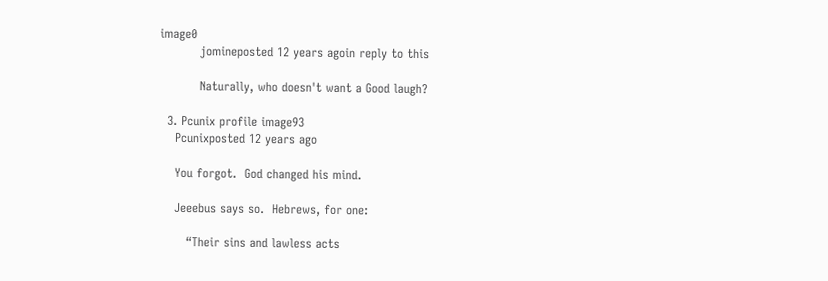image0
          jomineposted 12 years agoin reply to this

          Naturally, who doesn't want a Good laugh?

  3. Pcunix profile image93
    Pcunixposted 12 years ago

    You forgot.  God changed his mind.

    Jeeebus says so.  Hebrews, for one:

       “Their sins and lawless acts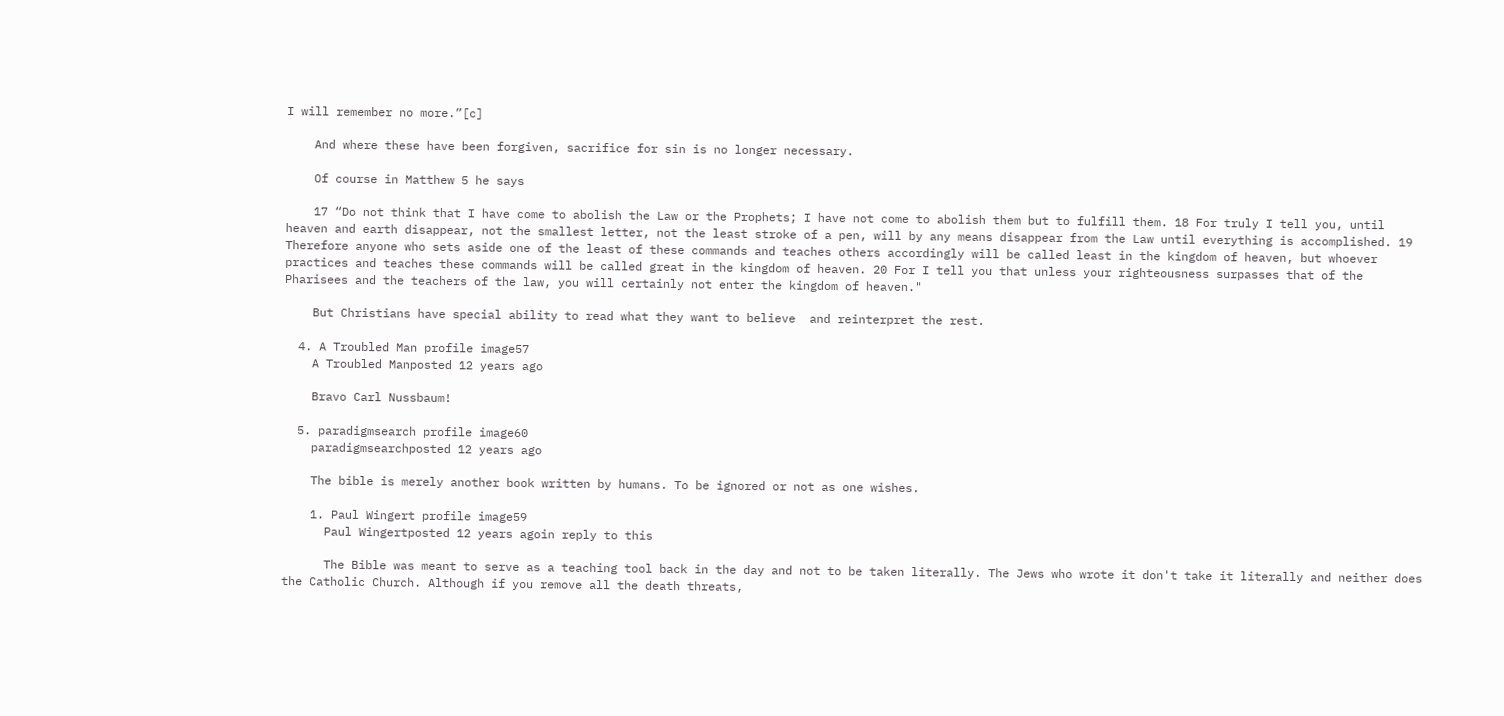I will remember no more.”[c]

    And where these have been forgiven, sacrifice for sin is no longer necessary.

    Of course in Matthew 5 he says

    17 “Do not think that I have come to abolish the Law or the Prophets; I have not come to abolish them but to fulfill them. 18 For truly I tell you, until heaven and earth disappear, not the smallest letter, not the least stroke of a pen, will by any means disappear from the Law until everything is accomplished. 19 Therefore anyone who sets aside one of the least of these commands and teaches others accordingly will be called least in the kingdom of heaven, but whoever practices and teaches these commands will be called great in the kingdom of heaven. 20 For I tell you that unless your righteousness surpasses that of the Pharisees and the teachers of the law, you will certainly not enter the kingdom of heaven."

    But Christians have special ability to read what they want to believe  and reinterpret the rest.

  4. A Troubled Man profile image57
    A Troubled Manposted 12 years ago

    Bravo Carl Nussbaum!

  5. paradigmsearch profile image60
    paradigmsearchposted 12 years ago

    The bible is merely another book written by humans. To be ignored or not as one wishes.

    1. Paul Wingert profile image59
      Paul Wingertposted 12 years agoin reply to this

      The Bible was meant to serve as a teaching tool back in the day and not to be taken literally. The Jews who wrote it don't take it literally and neither does the Catholic Church. Although if you remove all the death threats,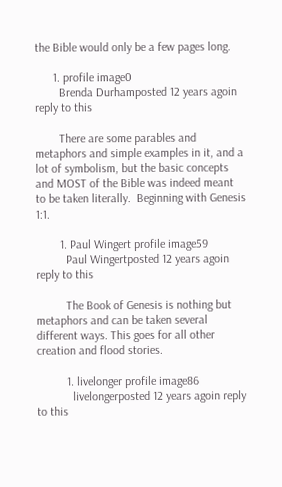the Bible would only be a few pages long.

      1. profile image0
        Brenda Durhamposted 12 years agoin reply to this

        There are some parables and metaphors and simple examples in it, and a lot of symbolism, but the basic concepts and MOST of the Bible was indeed meant to be taken literally.  Beginning with Genesis 1:1.

        1. Paul Wingert profile image59
          Paul Wingertposted 12 years agoin reply to this

          The Book of Genesis is nothing but metaphors and can be taken several different ways. This goes for all other creation and flood stories.

          1. livelonger profile image86
            livelongerposted 12 years agoin reply to this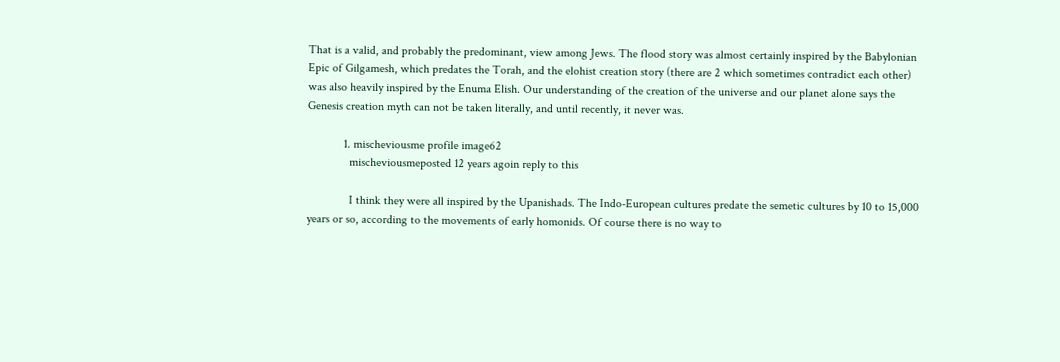That is a valid, and probably the predominant, view among Jews. The flood story was almost certainly inspired by the Babylonian Epic of Gilgamesh, which predates the Torah, and the elohist creation story (there are 2 which sometimes contradict each other) was also heavily inspired by the Enuma Elish. Our understanding of the creation of the universe and our planet alone says the Genesis creation myth can not be taken literally, and until recently, it never was.

            1. mischeviousme profile image62
              mischeviousmeposted 12 years agoin reply to this

              I think they were all inspired by the Upanishads. The Indo-European cultures predate the semetic cultures by 10 to 15,000 years or so, according to the movements of early homonids. Of course there is no way to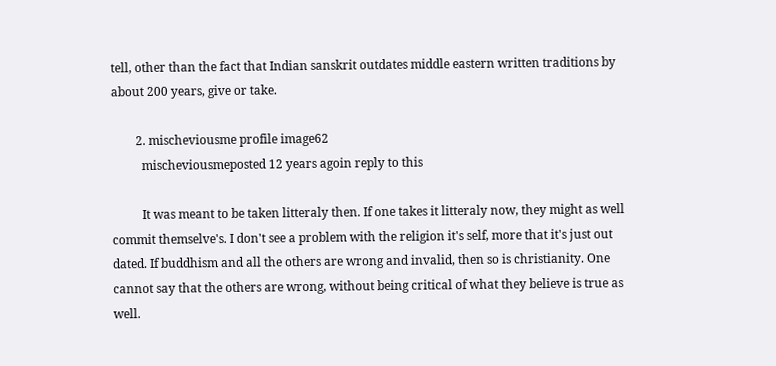tell, other than the fact that Indian sanskrit outdates middle eastern written traditions by about 200 years, give or take.

        2. mischeviousme profile image62
          mischeviousmeposted 12 years agoin reply to this

          It was meant to be taken litteraly then. If one takes it litteraly now, they might as well commit themselve's. I don't see a problem with the religion it's self, more that it's just out dated. If buddhism and all the others are wrong and invalid, then so is christianity. One cannot say that the others are wrong, without being critical of what they believe is true as well.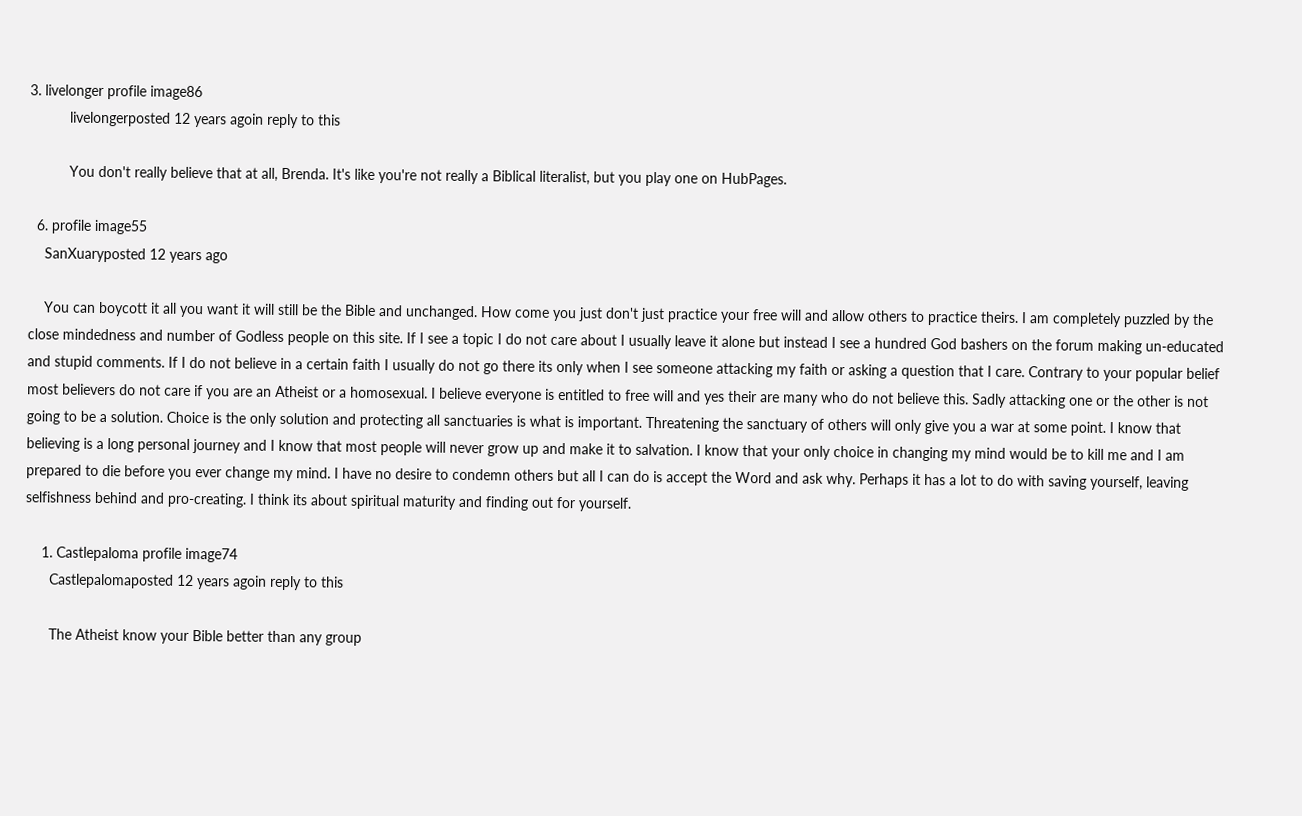3. livelonger profile image86
          livelongerposted 12 years agoin reply to this

          You don't really believe that at all, Brenda. It's like you're not really a Biblical literalist, but you play one on HubPages.

  6. profile image55
    SanXuaryposted 12 years ago

    You can boycott it all you want it will still be the Bible and unchanged. How come you just don't just practice your free will and allow others to practice theirs. I am completely puzzled by the close mindedness and number of Godless people on this site. If I see a topic I do not care about I usually leave it alone but instead I see a hundred God bashers on the forum making un-educated and stupid comments. If I do not believe in a certain faith I usually do not go there its only when I see someone attacking my faith or asking a question that I care. Contrary to your popular belief most believers do not care if you are an Atheist or a homosexual. I believe everyone is entitled to free will and yes their are many who do not believe this. Sadly attacking one or the other is not going to be a solution. Choice is the only solution and protecting all sanctuaries is what is important. Threatening the sanctuary of others will only give you a war at some point. I know that believing is a long personal journey and I know that most people will never grow up and make it to salvation. I know that your only choice in changing my mind would be to kill me and I am prepared to die before you ever change my mind. I have no desire to condemn others but all I can do is accept the Word and ask why. Perhaps it has a lot to do with saving yourself, leaving selfishness behind and pro-creating. I think its about spiritual maturity and finding out for yourself.

    1. Castlepaloma profile image74
      Castlepalomaposted 12 years agoin reply to this

      The Atheist know your Bible better than any group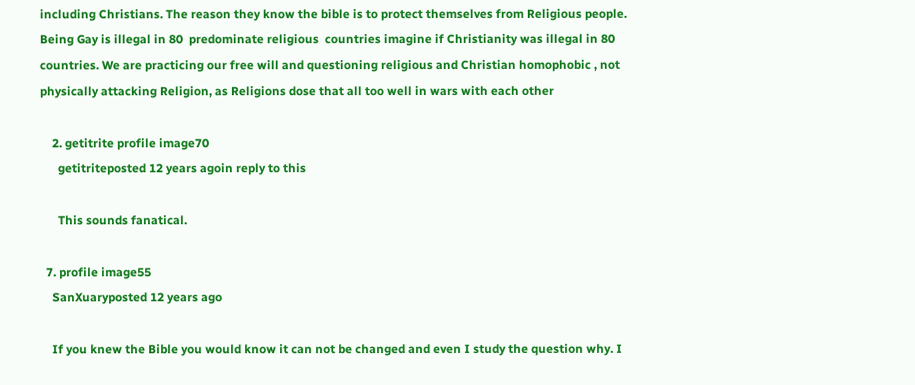including Christians. The reason they know the bible is to protect themselves from Religious people. Being Gay is illegal in 80  predominate religious  countries imagine if Christianity was illegal in 80 countries. We are practicing our free will and questioning religious and Christian homophobic , not physically attacking Religion, as Religions dose that all too well in wars with each other

    2. getitrite profile image70
      getitriteposted 12 years agoin reply to this

      This sounds fanatical.

  7. profile image55
    SanXuaryposted 12 years ago

    If you knew the Bible you would know it can not be changed and even I study the question why. I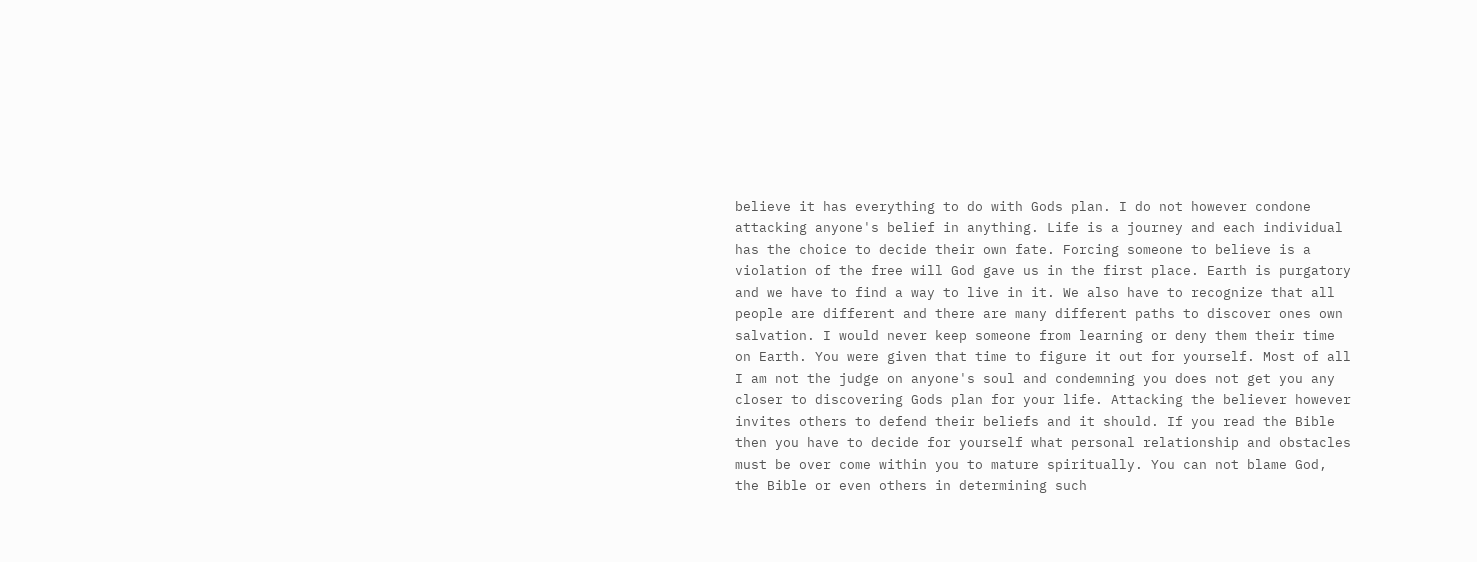believe it has everything to do with Gods plan. I do not however condone attacking anyone's belief in anything. Life is a journey and each individual has the choice to decide their own fate. Forcing someone to believe is a violation of the free will God gave us in the first place. Earth is purgatory and we have to find a way to live in it. We also have to recognize that all people are different and there are many different paths to discover ones own salvation. I would never keep someone from learning or deny them their time on Earth. You were given that time to figure it out for yourself. Most of all I am not the judge on anyone's soul and condemning you does not get you any closer to discovering Gods plan for your life. Attacking the believer however invites others to defend their beliefs and it should. If you read the Bible then you have to decide for yourself what personal relationship and obstacles must be over come within you to mature spiritually. You can not blame God, the Bible or even others in determining such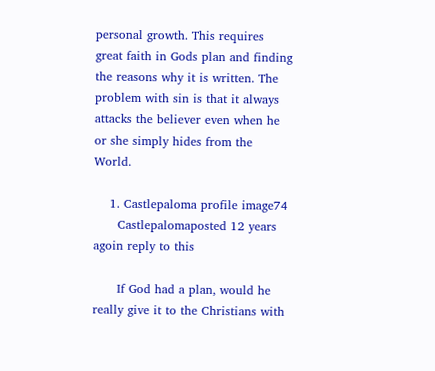personal growth. This requires great faith in Gods plan and finding the reasons why it is written. The problem with sin is that it always attacks the believer even when he or she simply hides from the World.

    1. Castlepaloma profile image74
      Castlepalomaposted 12 years agoin reply to this

      If God had a plan, would he really give it to the Christians with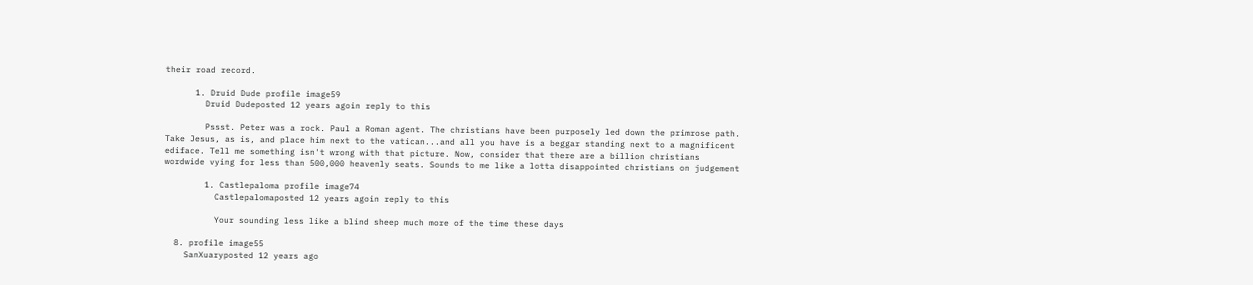their road record.

      1. Druid Dude profile image59
        Druid Dudeposted 12 years agoin reply to this

        Pssst. Peter was a rock. Paul a Roman agent. The christians have been purposely led down the primrose path. Take Jesus, as is, and place him next to the vatican...and all you have is a beggar standing next to a magnificent ediface. Tell me something isn't wrong with that picture. Now, consider that there are a billion christians wordwide vying for less than 500,000 heavenly seats. Sounds to me like a lotta disappointed christians on judgement

        1. Castlepaloma profile image74
          Castlepalomaposted 12 years agoin reply to this

          Your sounding less like a blind sheep much more of the time these days

  8. profile image55
    SanXuaryposted 12 years ago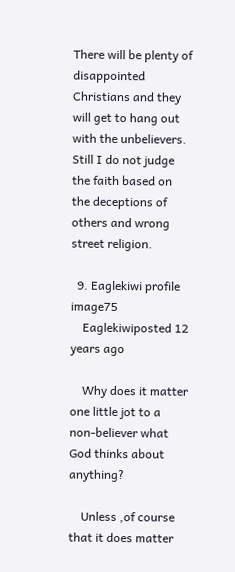There will be plenty of disappointed Christians and they will get to hang out with the unbelievers. Still I do not judge the faith based on the deceptions of others and wrong street religion.

  9. Eaglekiwi profile image75
    Eaglekiwiposted 12 years ago

    Why does it matter one little jot to a non-believer what God thinks about anything?

    Unless ,of course that it does matter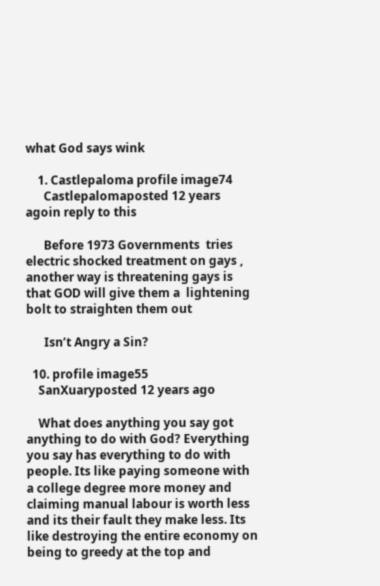what God says wink

    1. Castlepaloma profile image74
      Castlepalomaposted 12 years agoin reply to this

      Before 1973 Governments  tries electric shocked treatment on gays , another way is threatening gays is that GOD will give them a  lightening bolt to straighten them out

      Isn’t Angry a Sin?

  10. profile image55
    SanXuaryposted 12 years ago

    What does anything you say got anything to do with God? Everything you say has everything to do with people. Its like paying someone with a college degree more money and claiming manual labour is worth less and its their fault they make less. Its like destroying the entire economy on being to greedy at the top and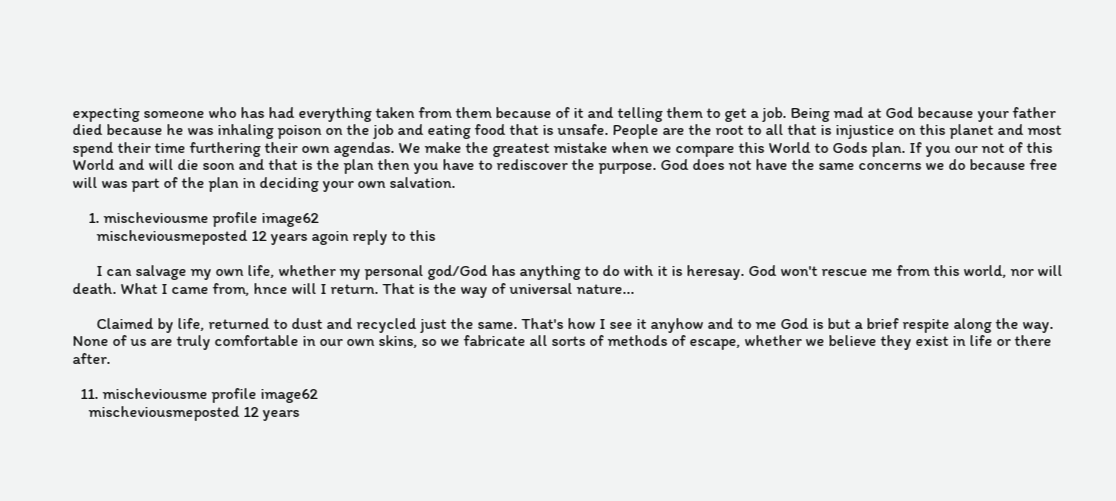expecting someone who has had everything taken from them because of it and telling them to get a job. Being mad at God because your father died because he was inhaling poison on the job and eating food that is unsafe. People are the root to all that is injustice on this planet and most spend their time furthering their own agendas. We make the greatest mistake when we compare this World to Gods plan. If you our not of this World and will die soon and that is the plan then you have to rediscover the purpose. God does not have the same concerns we do because free will was part of the plan in deciding your own salvation.

    1. mischeviousme profile image62
      mischeviousmeposted 12 years agoin reply to this

      I can salvage my own life, whether my personal god/God has anything to do with it is heresay. God won't rescue me from this world, nor will death. What I came from, hnce will I return. That is the way of universal nature...

      Claimed by life, returned to dust and recycled just the same. That's how I see it anyhow and to me God is but a brief respite along the way. None of us are truly comfortable in our own skins, so we fabricate all sorts of methods of escape, whether we believe they exist in life or there after.

  11. mischeviousme profile image62
    mischeviousmeposted 12 years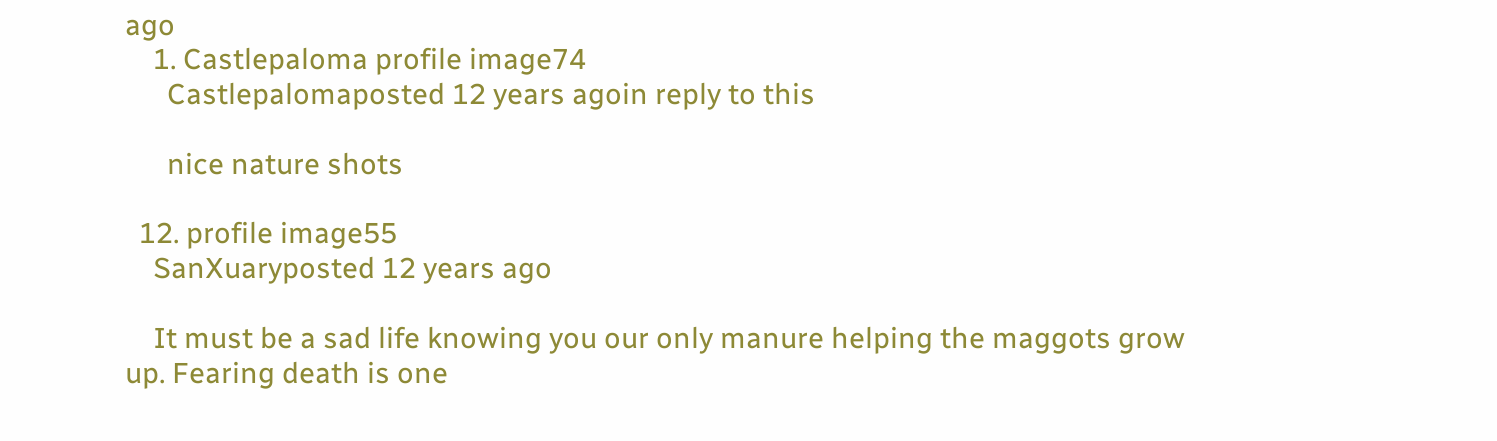ago
    1. Castlepaloma profile image74
      Castlepalomaposted 12 years agoin reply to this

      nice nature shots

  12. profile image55
    SanXuaryposted 12 years ago

    It must be a sad life knowing you our only manure helping the maggots grow up. Fearing death is one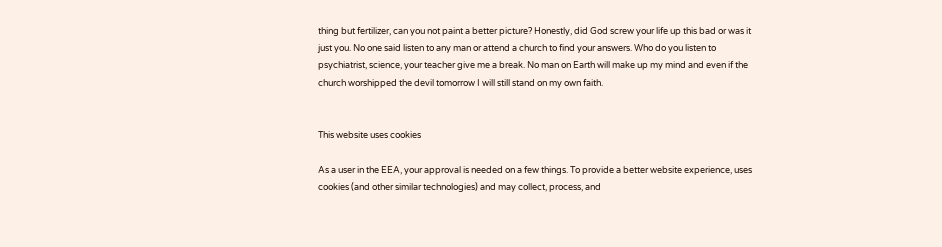thing but fertilizer, can you not paint a better picture? Honestly, did God screw your life up this bad or was it just you. No one said listen to any man or attend a church to find your answers. Who do you listen to psychiatrist, science, your teacher give me a break. No man on Earth will make up my mind and even if the church worshipped the devil tomorrow I will still stand on my own faith.


This website uses cookies

As a user in the EEA, your approval is needed on a few things. To provide a better website experience, uses cookies (and other similar technologies) and may collect, process, and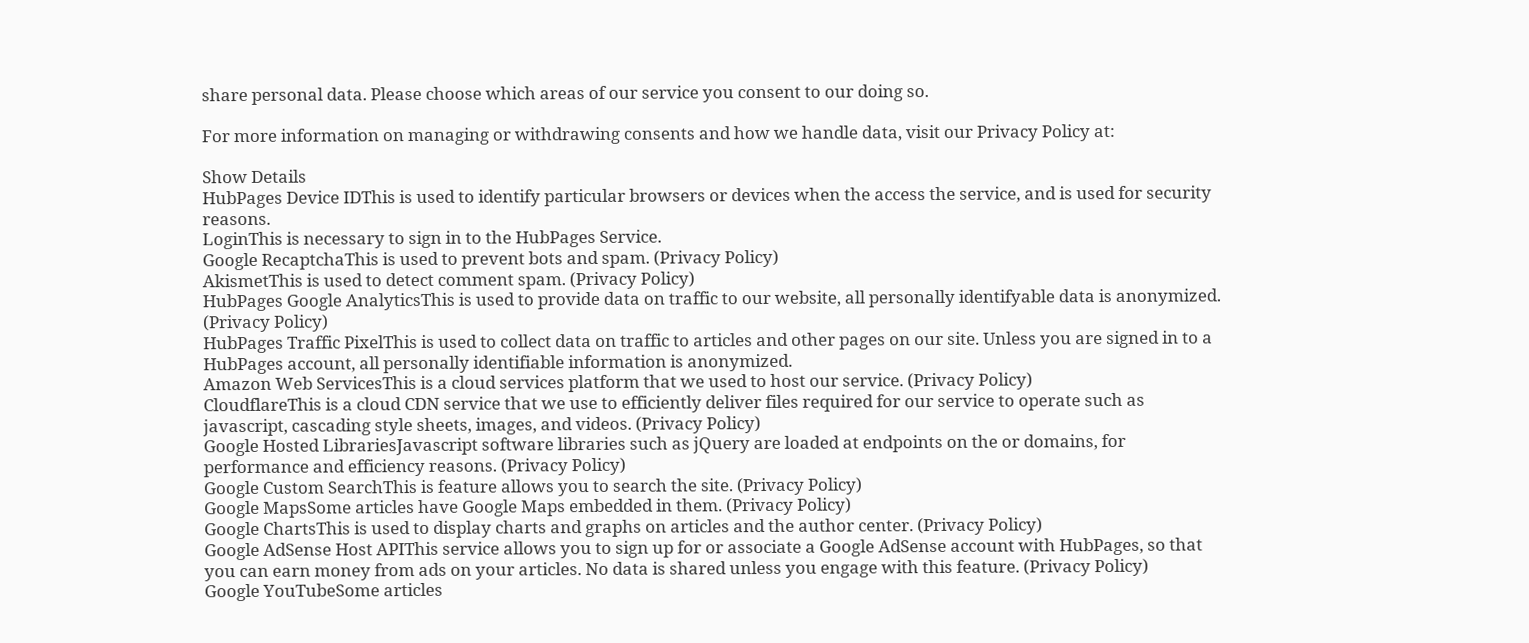share personal data. Please choose which areas of our service you consent to our doing so.

For more information on managing or withdrawing consents and how we handle data, visit our Privacy Policy at:

Show Details
HubPages Device IDThis is used to identify particular browsers or devices when the access the service, and is used for security reasons.
LoginThis is necessary to sign in to the HubPages Service.
Google RecaptchaThis is used to prevent bots and spam. (Privacy Policy)
AkismetThis is used to detect comment spam. (Privacy Policy)
HubPages Google AnalyticsThis is used to provide data on traffic to our website, all personally identifyable data is anonymized. (Privacy Policy)
HubPages Traffic PixelThis is used to collect data on traffic to articles and other pages on our site. Unless you are signed in to a HubPages account, all personally identifiable information is anonymized.
Amazon Web ServicesThis is a cloud services platform that we used to host our service. (Privacy Policy)
CloudflareThis is a cloud CDN service that we use to efficiently deliver files required for our service to operate such as javascript, cascading style sheets, images, and videos. (Privacy Policy)
Google Hosted LibrariesJavascript software libraries such as jQuery are loaded at endpoints on the or domains, for performance and efficiency reasons. (Privacy Policy)
Google Custom SearchThis is feature allows you to search the site. (Privacy Policy)
Google MapsSome articles have Google Maps embedded in them. (Privacy Policy)
Google ChartsThis is used to display charts and graphs on articles and the author center. (Privacy Policy)
Google AdSense Host APIThis service allows you to sign up for or associate a Google AdSense account with HubPages, so that you can earn money from ads on your articles. No data is shared unless you engage with this feature. (Privacy Policy)
Google YouTubeSome articles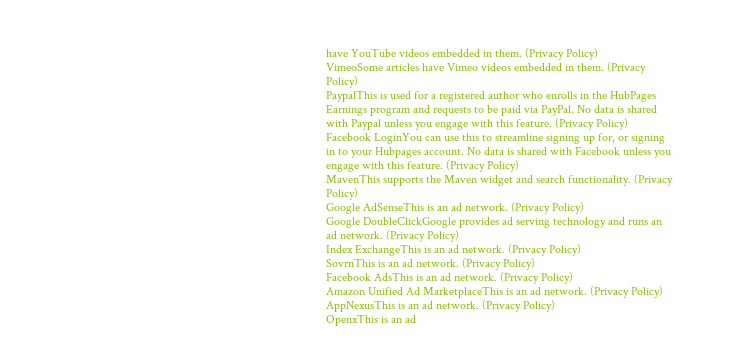have YouTube videos embedded in them. (Privacy Policy)
VimeoSome articles have Vimeo videos embedded in them. (Privacy Policy)
PaypalThis is used for a registered author who enrolls in the HubPages Earnings program and requests to be paid via PayPal. No data is shared with Paypal unless you engage with this feature. (Privacy Policy)
Facebook LoginYou can use this to streamline signing up for, or signing in to your Hubpages account. No data is shared with Facebook unless you engage with this feature. (Privacy Policy)
MavenThis supports the Maven widget and search functionality. (Privacy Policy)
Google AdSenseThis is an ad network. (Privacy Policy)
Google DoubleClickGoogle provides ad serving technology and runs an ad network. (Privacy Policy)
Index ExchangeThis is an ad network. (Privacy Policy)
SovrnThis is an ad network. (Privacy Policy)
Facebook AdsThis is an ad network. (Privacy Policy)
Amazon Unified Ad MarketplaceThis is an ad network. (Privacy Policy)
AppNexusThis is an ad network. (Privacy Policy)
OpenxThis is an ad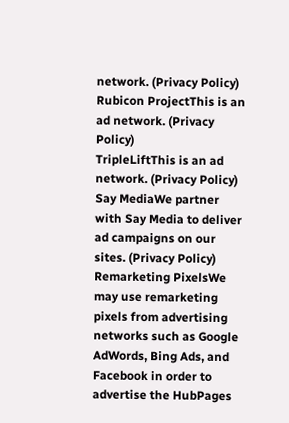network. (Privacy Policy)
Rubicon ProjectThis is an ad network. (Privacy Policy)
TripleLiftThis is an ad network. (Privacy Policy)
Say MediaWe partner with Say Media to deliver ad campaigns on our sites. (Privacy Policy)
Remarketing PixelsWe may use remarketing pixels from advertising networks such as Google AdWords, Bing Ads, and Facebook in order to advertise the HubPages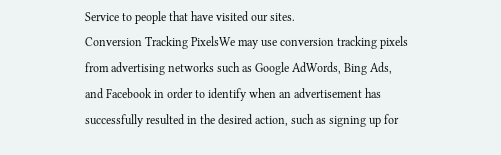Service to people that have visited our sites.
Conversion Tracking PixelsWe may use conversion tracking pixels from advertising networks such as Google AdWords, Bing Ads, and Facebook in order to identify when an advertisement has successfully resulted in the desired action, such as signing up for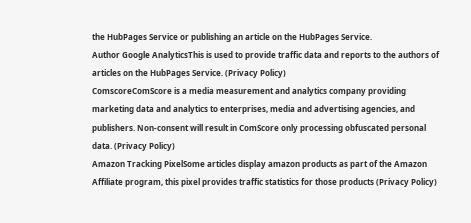the HubPages Service or publishing an article on the HubPages Service.
Author Google AnalyticsThis is used to provide traffic data and reports to the authors of articles on the HubPages Service. (Privacy Policy)
ComscoreComScore is a media measurement and analytics company providing marketing data and analytics to enterprises, media and advertising agencies, and publishers. Non-consent will result in ComScore only processing obfuscated personal data. (Privacy Policy)
Amazon Tracking PixelSome articles display amazon products as part of the Amazon Affiliate program, this pixel provides traffic statistics for those products (Privacy Policy)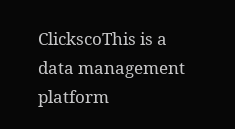ClickscoThis is a data management platform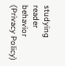studying reader behavior (Privacy Policy)